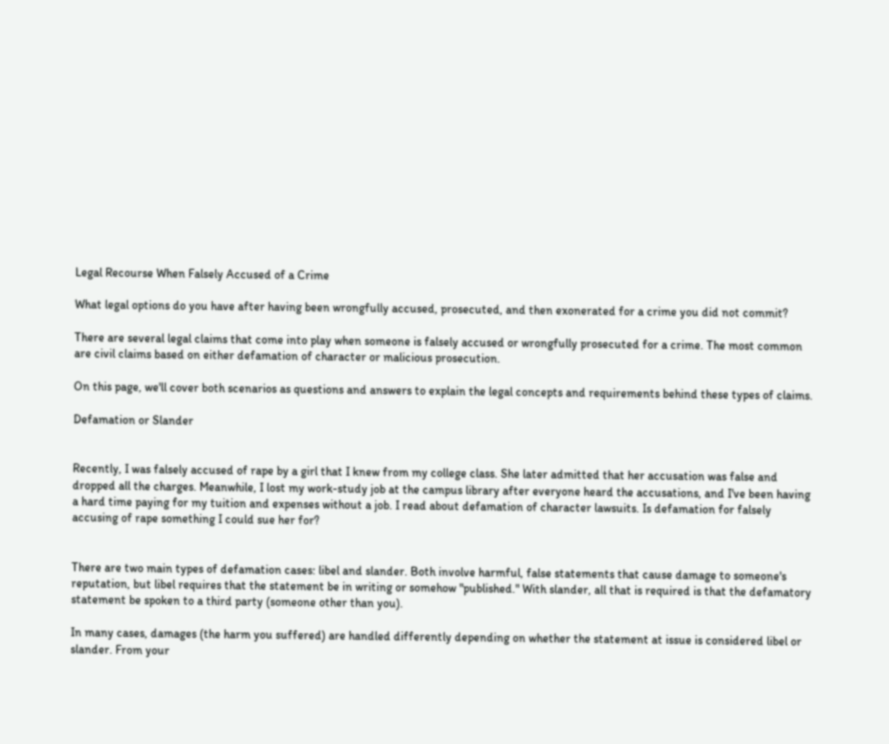Legal Recourse When Falsely Accused of a Crime

What legal options do you have after having been wrongfully accused, prosecuted, and then exonerated for a crime you did not commit?

There are several legal claims that come into play when someone is falsely accused or wrongfully prosecuted for a crime. The most common are civil claims based on either defamation of character or malicious prosecution.

On this page, we'll cover both scenarios as questions and answers to explain the legal concepts and requirements behind these types of claims.

Defamation or Slander


Recently, I was falsely accused of rape by a girl that I knew from my college class. She later admitted that her accusation was false and dropped all the charges. Meanwhile, I lost my work-study job at the campus library after everyone heard the accusations, and I've been having a hard time paying for my tuition and expenses without a job. I read about defamation of character lawsuits. Is defamation for falsely accusing of rape something I could sue her for?


There are two main types of defamation cases: libel and slander. Both involve harmful, false statements that cause damage to someone's reputation, but libel requires that the statement be in writing or somehow "published." With slander, all that is required is that the defamatory statement be spoken to a third party (someone other than you).

In many cases, damages (the harm you suffered) are handled differently depending on whether the statement at issue is considered libel or slander. From your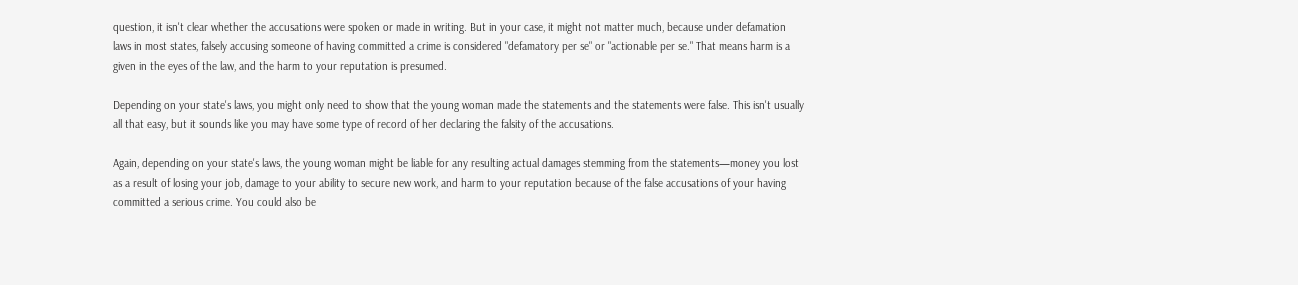question, it isn't clear whether the accusations were spoken or made in writing. But in your case, it might not matter much, because under defamation laws in most states, falsely accusing someone of having committed a crime is considered "defamatory per se" or "actionable per se." That means harm is a given in the eyes of the law, and the harm to your reputation is presumed.

Depending on your state's laws, you might only need to show that the young woman made the statements and the statements were false. This isn't usually all that easy, but it sounds like you may have some type of record of her declaring the falsity of the accusations.

Again, depending on your state's laws, the young woman might be liable for any resulting actual damages stemming from the statements—money you lost as a result of losing your job, damage to your ability to secure new work, and harm to your reputation because of the false accusations of your having committed a serious crime. You could also be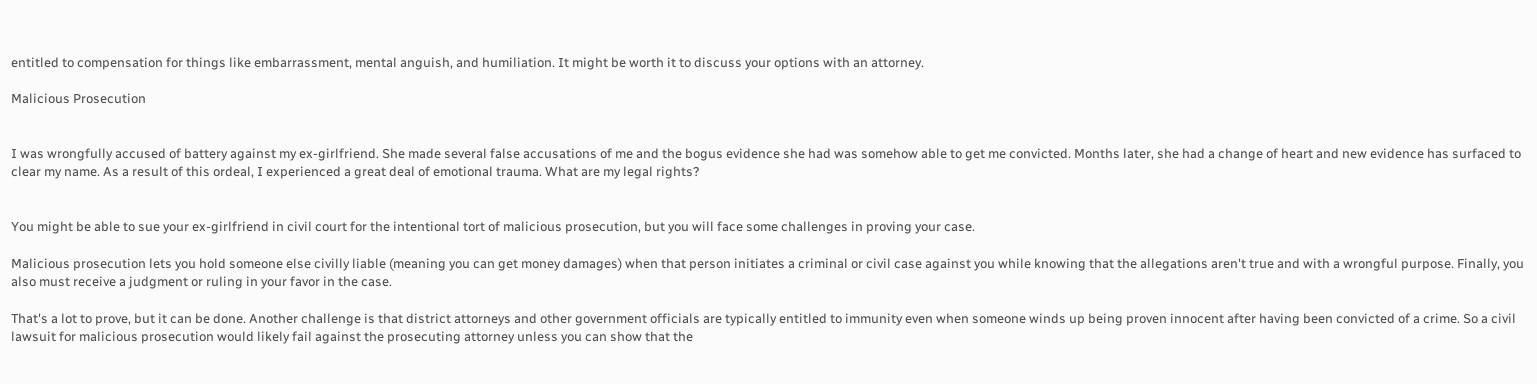entitled to compensation for things like embarrassment, mental anguish, and humiliation. It might be worth it to discuss your options with an attorney.

Malicious Prosecution


I was wrongfully accused of battery against my ex-girlfriend. She made several false accusations of me and the bogus evidence she had was somehow able to get me convicted. Months later, she had a change of heart and new evidence has surfaced to clear my name. As a result of this ordeal, I experienced a great deal of emotional trauma. What are my legal rights?


You might be able to sue your ex-girlfriend in civil court for the intentional tort of malicious prosecution, but you will face some challenges in proving your case.

Malicious prosecution lets you hold someone else civilly liable (meaning you can get money damages) when that person initiates a criminal or civil case against you while knowing that the allegations aren't true and with a wrongful purpose. Finally, you also must receive a judgment or ruling in your favor in the case.

That's a lot to prove, but it can be done. Another challenge is that district attorneys and other government officials are typically entitled to immunity even when someone winds up being proven innocent after having been convicted of a crime. So a civil lawsuit for malicious prosecution would likely fail against the prosecuting attorney unless you can show that the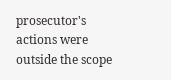prosecutor's actions were outside the scope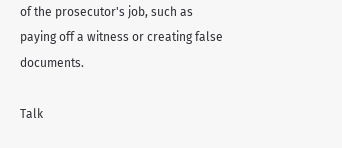of the prosecutor's job, such as paying off a witness or creating false documents.

Talk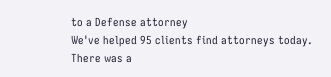to a Defense attorney
We've helped 95 clients find attorneys today.
There was a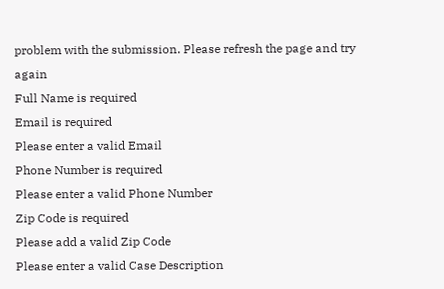problem with the submission. Please refresh the page and try again
Full Name is required
Email is required
Please enter a valid Email
Phone Number is required
Please enter a valid Phone Number
Zip Code is required
Please add a valid Zip Code
Please enter a valid Case Description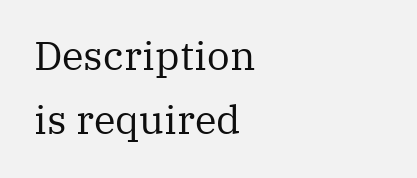Description is required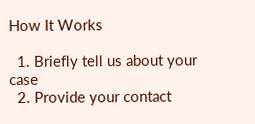How It Works

  1. Briefly tell us about your case
  2. Provide your contact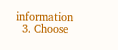information
  3. Choose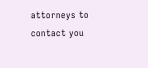attorneys to contact you